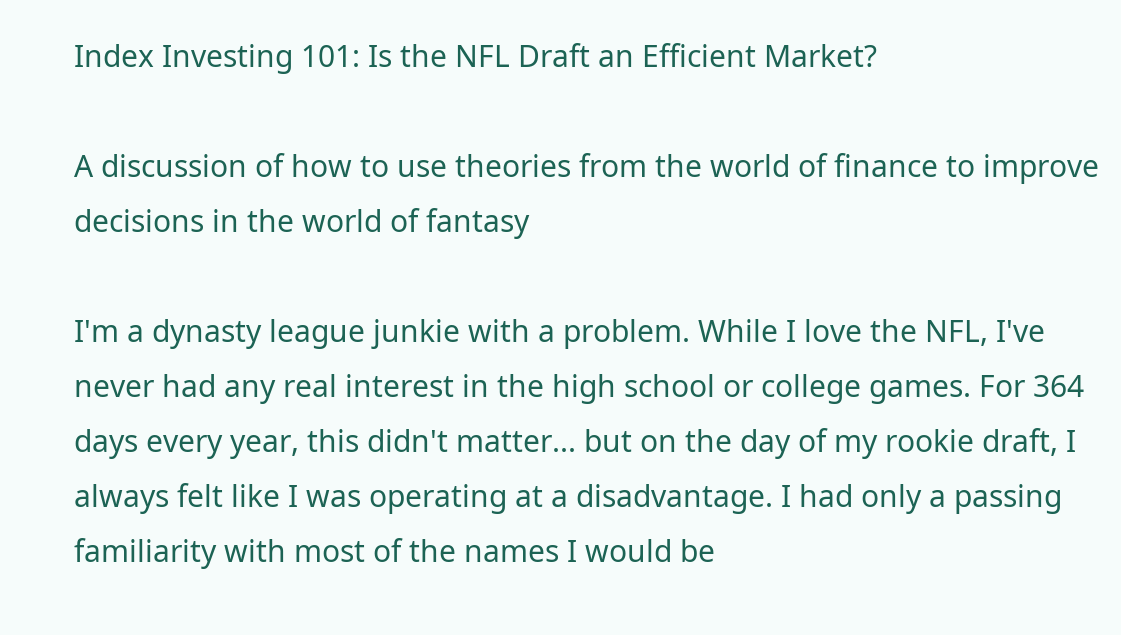Index Investing 101: Is the NFL Draft an Efficient Market?

A discussion of how to use theories from the world of finance to improve decisions in the world of fantasy

I'm a dynasty league junkie with a problem. While I love the NFL, I've never had any real interest in the high school or college games. For 364 days every year, this didn't matter... but on the day of my rookie draft, I always felt like I was operating at a disadvantage. I had only a passing familiarity with most of the names I would be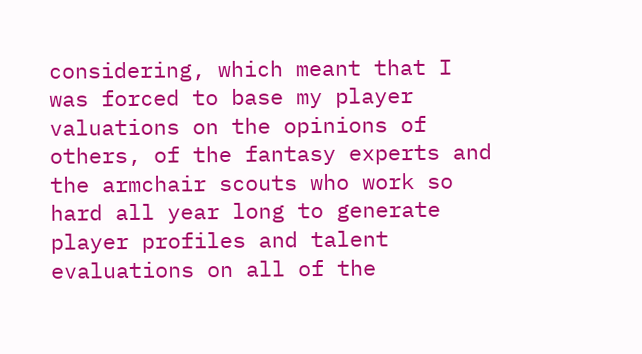considering, which meant that I was forced to base my player valuations on the opinions of others, of the fantasy experts and the armchair scouts who work so hard all year long to generate player profiles and talent evaluations on all of the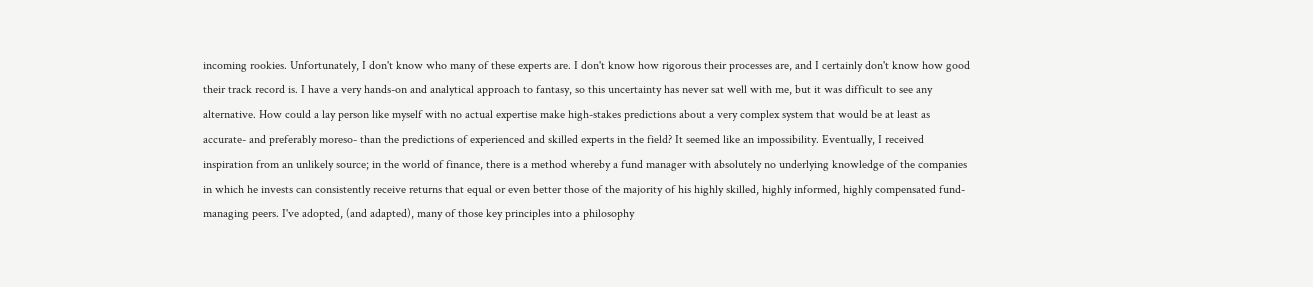incoming rookies. Unfortunately, I don't know who many of these experts are. I don't know how rigorous their processes are, and I certainly don't know how good their track record is. I have a very hands-on and analytical approach to fantasy, so this uncertainty has never sat well with me, but it was difficult to see any alternative. How could a lay person like myself with no actual expertise make high-stakes predictions about a very complex system that would be at least as accurate- and preferably moreso- than the predictions of experienced and skilled experts in the field? It seemed like an impossibility. Eventually, I received inspiration from an unlikely source; in the world of finance, there is a method whereby a fund manager with absolutely no underlying knowledge of the companies in which he invests can consistently receive returns that equal or even better those of the majority of his highly skilled, highly informed, highly compensated fund-managing peers. I've adopted, (and adapted), many of those key principles into a philosophy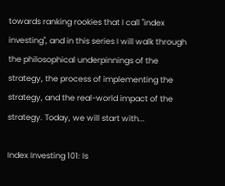towards ranking rookies that I call "index investing", and in this series I will walk through the philosophical underpinnings of the strategy, the process of implementing the strategy, and the real-world impact of the strategy. Today, we will start with...

Index Investing 101: Is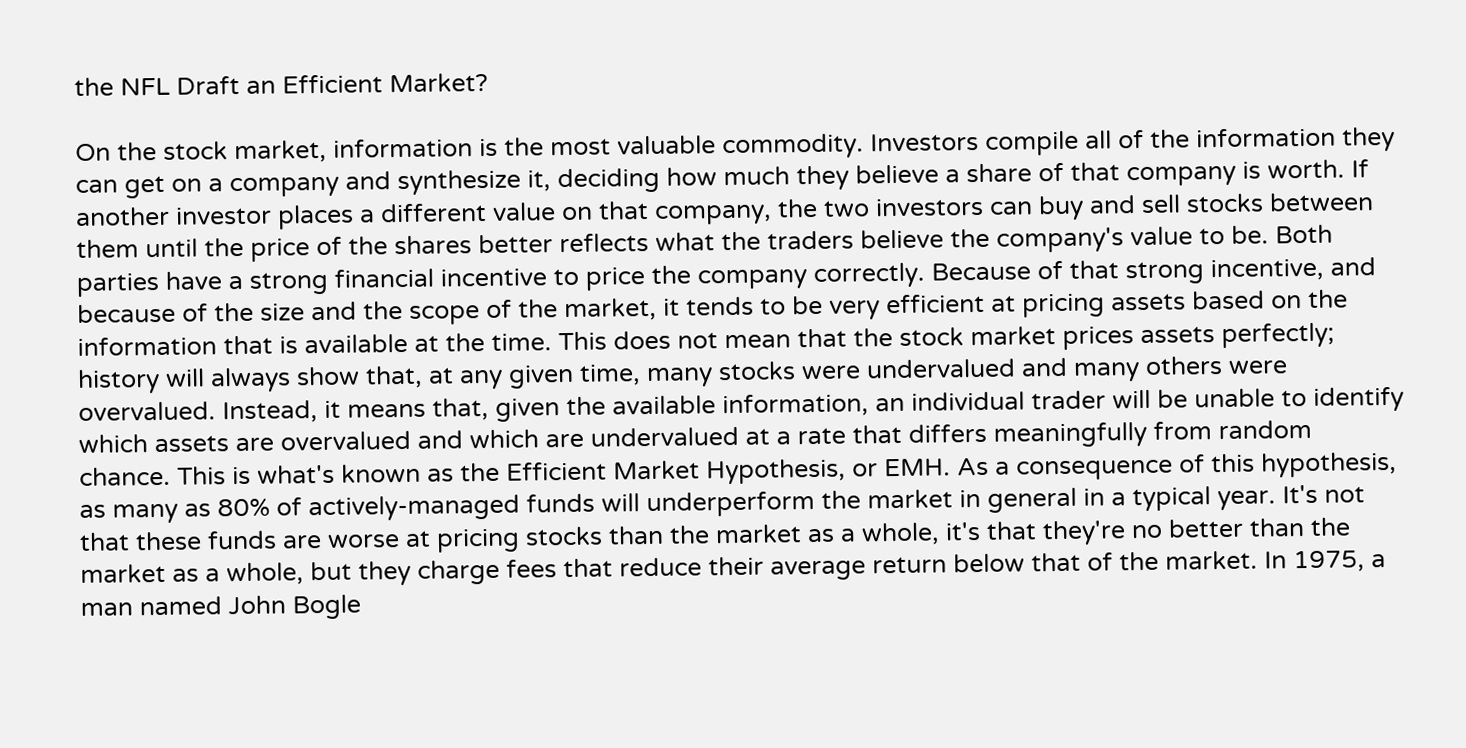the NFL Draft an Efficient Market?

On the stock market, information is the most valuable commodity. Investors compile all of the information they can get on a company and synthesize it, deciding how much they believe a share of that company is worth. If another investor places a different value on that company, the two investors can buy and sell stocks between them until the price of the shares better reflects what the traders believe the company's value to be. Both parties have a strong financial incentive to price the company correctly. Because of that strong incentive, and because of the size and the scope of the market, it tends to be very efficient at pricing assets based on the information that is available at the time. This does not mean that the stock market prices assets perfectly; history will always show that, at any given time, many stocks were undervalued and many others were overvalued. Instead, it means that, given the available information, an individual trader will be unable to identify which assets are overvalued and which are undervalued at a rate that differs meaningfully from random chance. This is what's known as the Efficient Market Hypothesis, or EMH. As a consequence of this hypothesis, as many as 80% of actively-managed funds will underperform the market in general in a typical year. It's not that these funds are worse at pricing stocks than the market as a whole, it's that they're no better than the market as a whole, but they charge fees that reduce their average return below that of the market. In 1975, a man named John Bogle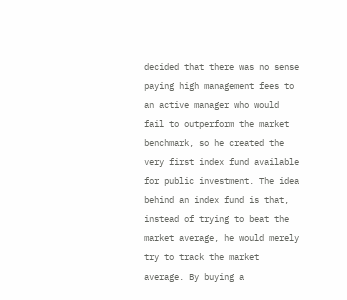decided that there was no sense paying high management fees to an active manager who would fail to outperform the market benchmark, so he created the very first index fund available for public investment. The idea behind an index fund is that, instead of trying to beat the market average, he would merely try to track the market average. By buying a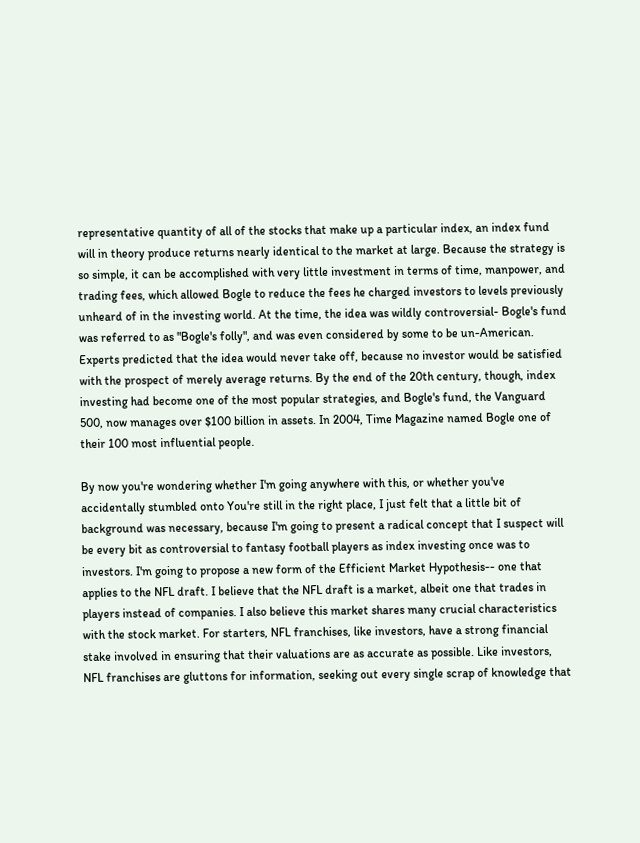representative quantity of all of the stocks that make up a particular index, an index fund will in theory produce returns nearly identical to the market at large. Because the strategy is so simple, it can be accomplished with very little investment in terms of time, manpower, and trading fees, which allowed Bogle to reduce the fees he charged investors to levels previously unheard of in the investing world. At the time, the idea was wildly controversial- Bogle's fund was referred to as "Bogle's folly", and was even considered by some to be un-American. Experts predicted that the idea would never take off, because no investor would be satisfied with the prospect of merely average returns. By the end of the 20th century, though, index investing had become one of the most popular strategies, and Bogle's fund, the Vanguard 500, now manages over $100 billion in assets. In 2004, Time Magazine named Bogle one of their 100 most influential people.

By now you're wondering whether I'm going anywhere with this, or whether you've accidentally stumbled onto You're still in the right place, I just felt that a little bit of background was necessary, because I'm going to present a radical concept that I suspect will be every bit as controversial to fantasy football players as index investing once was to investors. I'm going to propose a new form of the Efficient Market Hypothesis-- one that applies to the NFL draft. I believe that the NFL draft is a market, albeit one that trades in players instead of companies. I also believe this market shares many crucial characteristics with the stock market. For starters, NFL franchises, like investors, have a strong financial stake involved in ensuring that their valuations are as accurate as possible. Like investors, NFL franchises are gluttons for information, seeking out every single scrap of knowledge that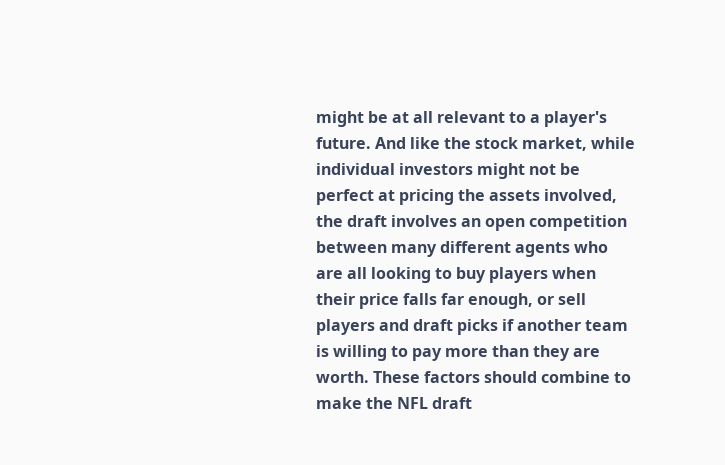might be at all relevant to a player's future. And like the stock market, while individual investors might not be perfect at pricing the assets involved, the draft involves an open competition between many different agents who are all looking to buy players when their price falls far enough, or sell players and draft picks if another team is willing to pay more than they are worth. These factors should combine to make the NFL draft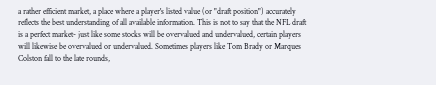a rather efficient market, a place where a player's listed value (or "draft position") accurately reflects the best understanding of all available information. This is not to say that the NFL draft is a perfect market- just like some stocks will be overvalued and undervalued, certain players will likewise be overvalued or undervalued. Sometimes players like Tom Brady or Marques Colston fall to the late rounds,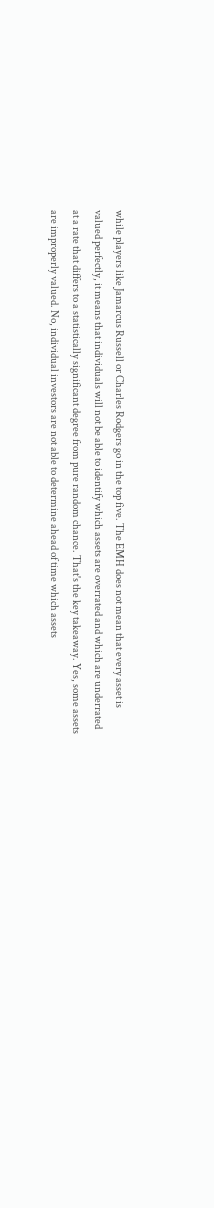while players like Jamarcus Russell or Charles Rodgers go in the top five. The EMH does not mean that every asset is valued perfectly, it means that individuals will not be able to identify which assets are overrated and which are underrated at a rate that differs to a statistically significant degree from pure random chance. That's the key takeaway. Yes, some assets are improperly valued. No, individual investors are not able to determine ahead of time which assets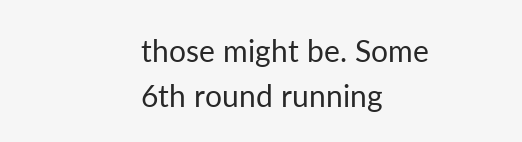those might be. Some 6th round running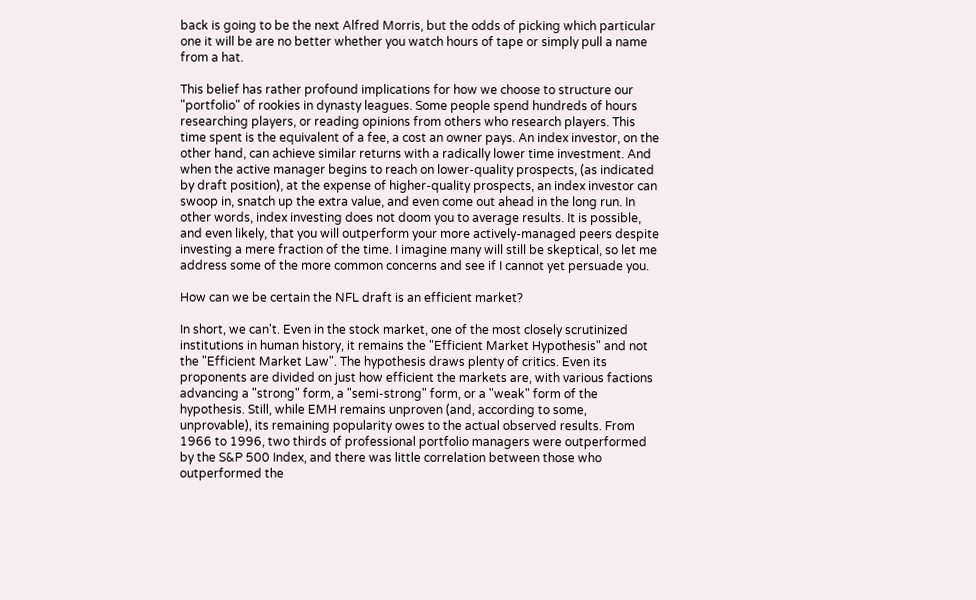back is going to be the next Alfred Morris, but the odds of picking which particular one it will be are no better whether you watch hours of tape or simply pull a name from a hat.

This belief has rather profound implications for how we choose to structure our "portfolio" of rookies in dynasty leagues. Some people spend hundreds of hours researching players, or reading opinions from others who research players. This time spent is the equivalent of a fee, a cost an owner pays. An index investor, on the other hand, can achieve similar returns with a radically lower time investment. And when the active manager begins to reach on lower-quality prospects, (as indicated by draft position), at the expense of higher-quality prospects, an index investor can swoop in, snatch up the extra value, and even come out ahead in the long run. In other words, index investing does not doom you to average results. It is possible, and even likely, that you will outperform your more actively-managed peers despite investing a mere fraction of the time. I imagine many will still be skeptical, so let me address some of the more common concerns and see if I cannot yet persuade you.

How can we be certain the NFL draft is an efficient market?

In short, we can't. Even in the stock market, one of the most closely scrutinized institutions in human history, it remains the "Efficient Market Hypothesis" and not the "Efficient Market Law". The hypothesis draws plenty of critics. Even its proponents are divided on just how efficient the markets are, with various factions advancing a "strong" form, a "semi-strong" form, or a "weak" form of the hypothesis. Still, while EMH remains unproven (and, according to some, unprovable), its remaining popularity owes to the actual observed results. From 1966 to 1996, two thirds of professional portfolio managers were outperformed by the S&P 500 Index, and there was little correlation between those who outperformed the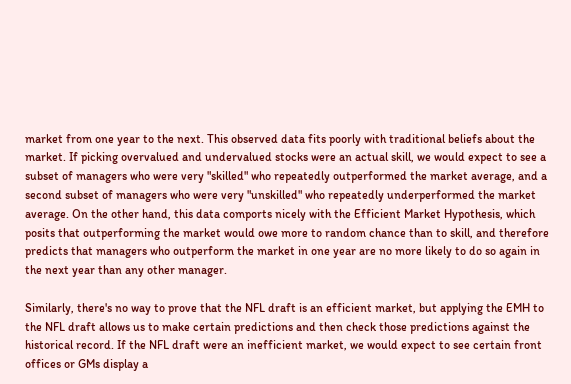market from one year to the next. This observed data fits poorly with traditional beliefs about the market. If picking overvalued and undervalued stocks were an actual skill, we would expect to see a subset of managers who were very "skilled" who repeatedly outperformed the market average, and a second subset of managers who were very "unskilled" who repeatedly underperformed the market average. On the other hand, this data comports nicely with the Efficient Market Hypothesis, which posits that outperforming the market would owe more to random chance than to skill, and therefore predicts that managers who outperform the market in one year are no more likely to do so again in the next year than any other manager.

Similarly, there's no way to prove that the NFL draft is an efficient market, but applying the EMH to the NFL draft allows us to make certain predictions and then check those predictions against the historical record. If the NFL draft were an inefficient market, we would expect to see certain front offices or GMs display a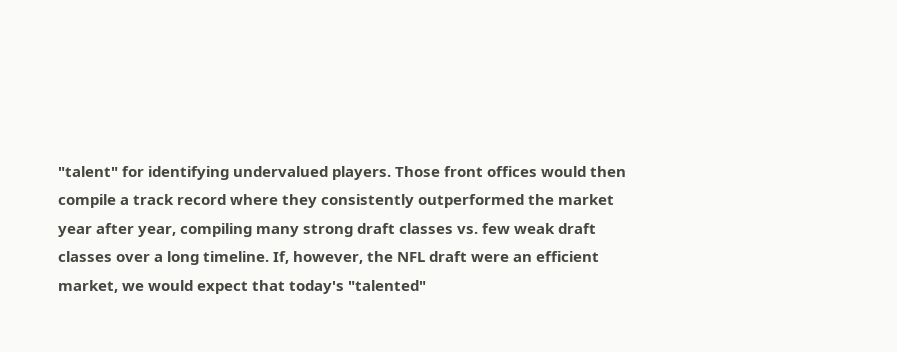"talent" for identifying undervalued players. Those front offices would then compile a track record where they consistently outperformed the market year after year, compiling many strong draft classes vs. few weak draft classes over a long timeline. If, however, the NFL draft were an efficient market, we would expect that today's "talented"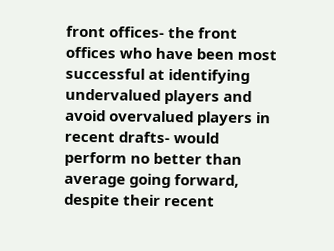front offices- the front offices who have been most successful at identifying undervalued players and avoid overvalued players in recent drafts- would perform no better than average going forward, despite their recent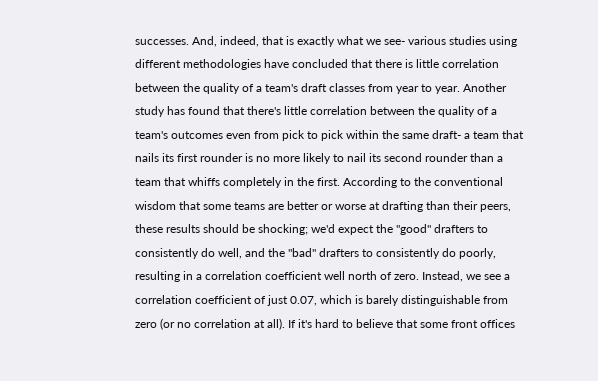successes. And, indeed, that is exactly what we see- various studies using different methodologies have concluded that there is little correlation between the quality of a team's draft classes from year to year. Another study has found that there's little correlation between the quality of a team's outcomes even from pick to pick within the same draft- a team that nails its first rounder is no more likely to nail its second rounder than a team that whiffs completely in the first. According to the conventional wisdom that some teams are better or worse at drafting than their peers, these results should be shocking; we'd expect the "good" drafters to consistently do well, and the "bad" drafters to consistently do poorly, resulting in a correlation coefficient well north of zero. Instead, we see a correlation coefficient of just 0.07, which is barely distinguishable from zero (or no correlation at all). If it's hard to believe that some front offices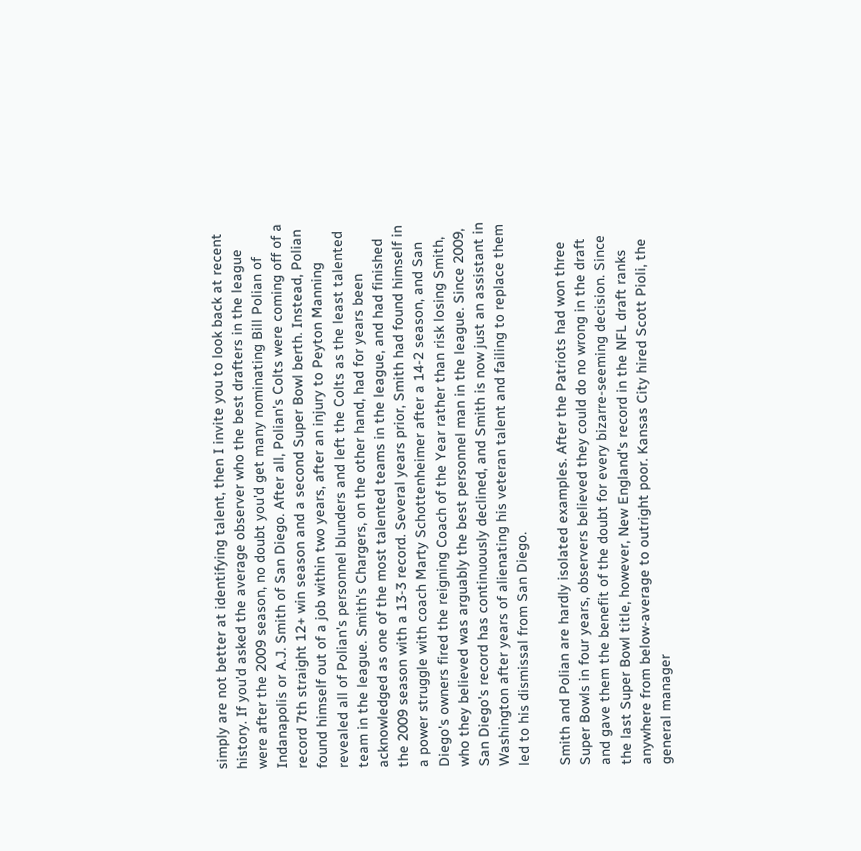simply are not better at identifying talent, then I invite you to look back at recent history. If you'd asked the average observer who the best drafters in the league were after the 2009 season, no doubt you'd get many nominating Bill Polian of Indanapolis or A.J. Smith of San Diego. After all, Polian's Colts were coming off of a record 7th straight 12+ win season and a second Super Bowl berth. Instead, Polian found himself out of a job within two years, after an injury to Peyton Manning revealed all of Polian's personnel blunders and left the Colts as the least talented team in the league. Smith's Chargers, on the other hand, had for years been acknowledged as one of the most talented teams in the league, and had finished the 2009 season with a 13-3 record. Several years prior, Smith had found himself in a power struggle with coach Marty Schottenheimer after a 14-2 season, and San Diego's owners fired the reigning Coach of the Year rather than risk losing Smith, who they believed was arguably the best personnel man in the league. Since 2009, San Diego's record has continuously declined, and Smith is now just an assistant in Washington after years of alienating his veteran talent and failing to replace them led to his dismissal from San Diego.

Smith and Polian are hardly isolated examples. After the Patriots had won three Super Bowls in four years, observers believed they could do no wrong in the draft and gave them the benefit of the doubt for every bizarre-seeming decision. Since the last Super Bowl title, however, New England's record in the NFL draft ranks anywhere from below-average to outright poor. Kansas City hired Scott Pioli, the general manager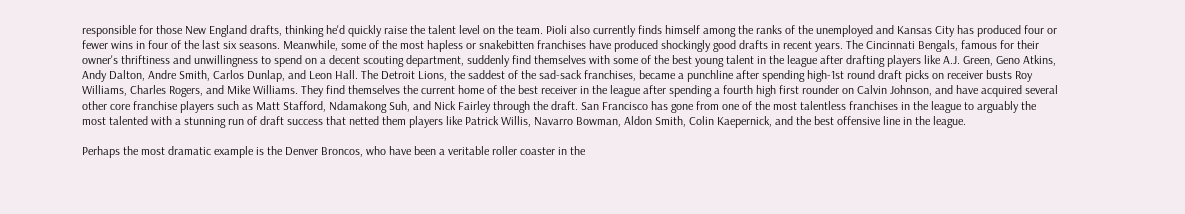responsible for those New England drafts, thinking he'd quickly raise the talent level on the team. Pioli also currently finds himself among the ranks of the unemployed and Kansas City has produced four or fewer wins in four of the last six seasons. Meanwhile, some of the most hapless or snakebitten franchises have produced shockingly good drafts in recent years. The Cincinnati Bengals, famous for their owner's thriftiness and unwillingness to spend on a decent scouting department, suddenly find themselves with some of the best young talent in the league after drafting players like A.J. Green, Geno Atkins, Andy Dalton, Andre Smith, Carlos Dunlap, and Leon Hall. The Detroit Lions, the saddest of the sad-sack franchises, became a punchline after spending high-1st round draft picks on receiver busts Roy Williams, Charles Rogers, and Mike Williams. They find themselves the current home of the best receiver in the league after spending a fourth high first rounder on Calvin Johnson, and have acquired several other core franchise players such as Matt Stafford, Ndamakong Suh, and Nick Fairley through the draft. San Francisco has gone from one of the most talentless franchises in the league to arguably the most talented with a stunning run of draft success that netted them players like Patrick Willis, Navarro Bowman, Aldon Smith, Colin Kaepernick, and the best offensive line in the league.

Perhaps the most dramatic example is the Denver Broncos, who have been a veritable roller coaster in the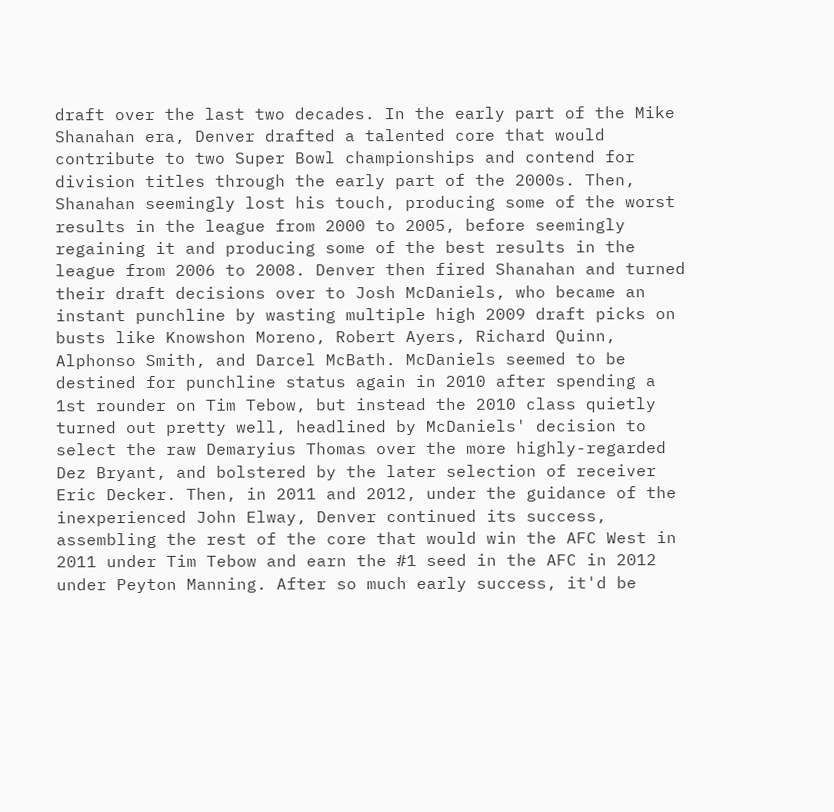draft over the last two decades. In the early part of the Mike Shanahan era, Denver drafted a talented core that would contribute to two Super Bowl championships and contend for division titles through the early part of the 2000s. Then, Shanahan seemingly lost his touch, producing some of the worst results in the league from 2000 to 2005, before seemingly regaining it and producing some of the best results in the league from 2006 to 2008. Denver then fired Shanahan and turned their draft decisions over to Josh McDaniels, who became an instant punchline by wasting multiple high 2009 draft picks on busts like Knowshon Moreno, Robert Ayers, Richard Quinn, Alphonso Smith, and Darcel McBath. McDaniels seemed to be destined for punchline status again in 2010 after spending a 1st rounder on Tim Tebow, but instead the 2010 class quietly turned out pretty well, headlined by McDaniels' decision to select the raw Demaryius Thomas over the more highly-regarded Dez Bryant, and bolstered by the later selection of receiver Eric Decker. Then, in 2011 and 2012, under the guidance of the inexperienced John Elway, Denver continued its success, assembling the rest of the core that would win the AFC West in 2011 under Tim Tebow and earn the #1 seed in the AFC in 2012 under Peyton Manning. After so much early success, it'd be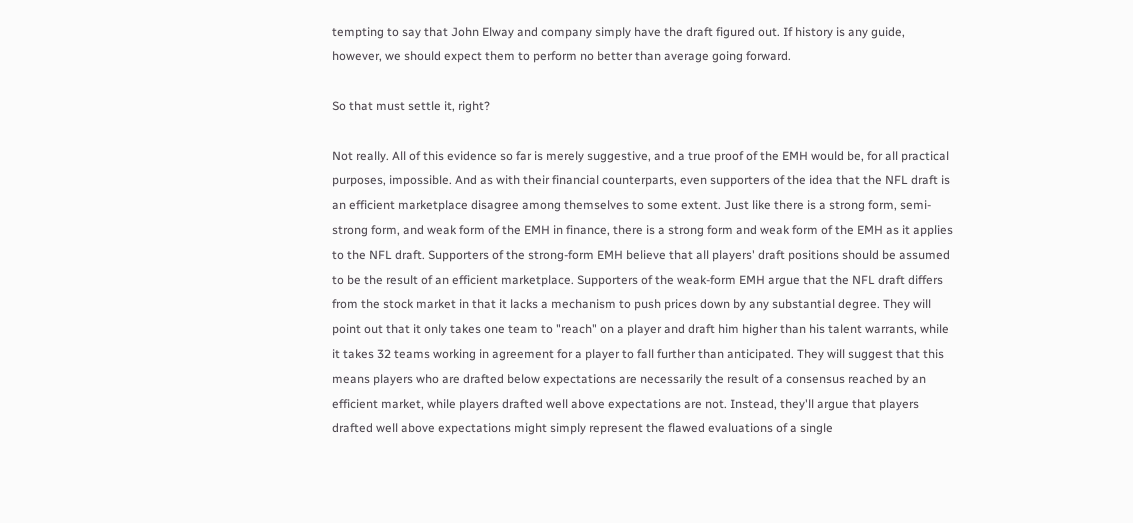tempting to say that John Elway and company simply have the draft figured out. If history is any guide, however, we should expect them to perform no better than average going forward.

So that must settle it, right?

Not really. All of this evidence so far is merely suggestive, and a true proof of the EMH would be, for all practical purposes, impossible. And as with their financial counterparts, even supporters of the idea that the NFL draft is an efficient marketplace disagree among themselves to some extent. Just like there is a strong form, semi-strong form, and weak form of the EMH in finance, there is a strong form and weak form of the EMH as it applies to the NFL draft. Supporters of the strong-form EMH believe that all players' draft positions should be assumed to be the result of an efficient marketplace. Supporters of the weak-form EMH argue that the NFL draft differs from the stock market in that it lacks a mechanism to push prices down by any substantial degree. They will point out that it only takes one team to "reach" on a player and draft him higher than his talent warrants, while it takes 32 teams working in agreement for a player to fall further than anticipated. They will suggest that this means players who are drafted below expectations are necessarily the result of a consensus reached by an efficient market, while players drafted well above expectations are not. Instead, they'll argue that players drafted well above expectations might simply represent the flawed evaluations of a single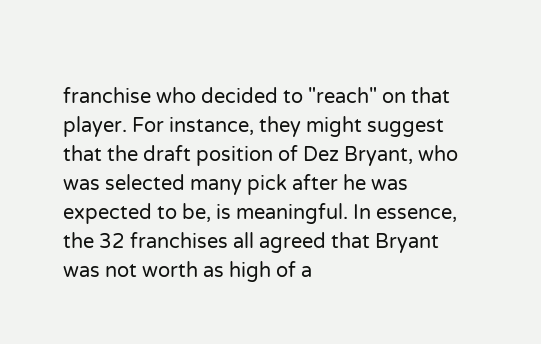franchise who decided to "reach" on that player. For instance, they might suggest that the draft position of Dez Bryant, who was selected many pick after he was expected to be, is meaningful. In essence, the 32 franchises all agreed that Bryant was not worth as high of a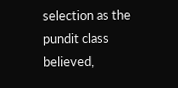selection as the pundit class believed,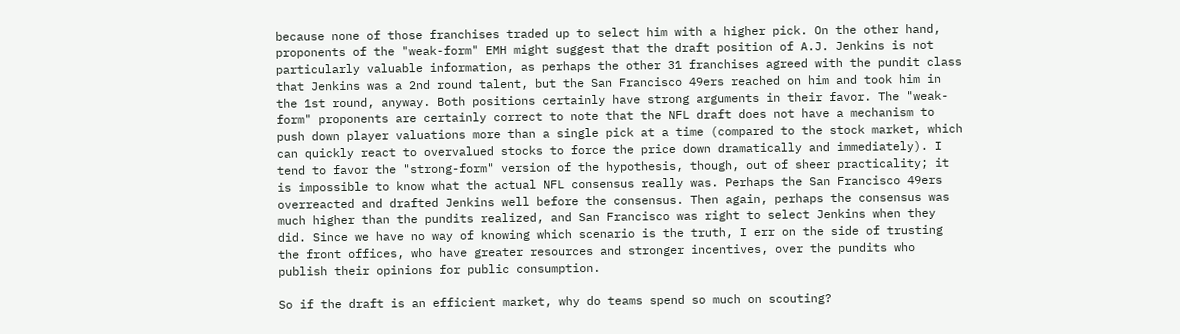because none of those franchises traded up to select him with a higher pick. On the other hand, proponents of the "weak-form" EMH might suggest that the draft position of A.J. Jenkins is not particularly valuable information, as perhaps the other 31 franchises agreed with the pundit class that Jenkins was a 2nd round talent, but the San Francisco 49ers reached on him and took him in the 1st round, anyway. Both positions certainly have strong arguments in their favor. The "weak-form" proponents are certainly correct to note that the NFL draft does not have a mechanism to push down player valuations more than a single pick at a time (compared to the stock market, which can quickly react to overvalued stocks to force the price down dramatically and immediately). I tend to favor the "strong-form" version of the hypothesis, though, out of sheer practicality; it is impossible to know what the actual NFL consensus really was. Perhaps the San Francisco 49ers overreacted and drafted Jenkins well before the consensus. Then again, perhaps the consensus was much higher than the pundits realized, and San Francisco was right to select Jenkins when they did. Since we have no way of knowing which scenario is the truth, I err on the side of trusting the front offices, who have greater resources and stronger incentives, over the pundits who publish their opinions for public consumption.

So if the draft is an efficient market, why do teams spend so much on scouting?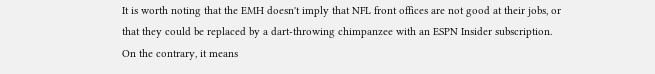It is worth noting that the EMH doesn't imply that NFL front offices are not good at their jobs, or that they could be replaced by a dart-throwing chimpanzee with an ESPN Insider subscription. On the contrary, it means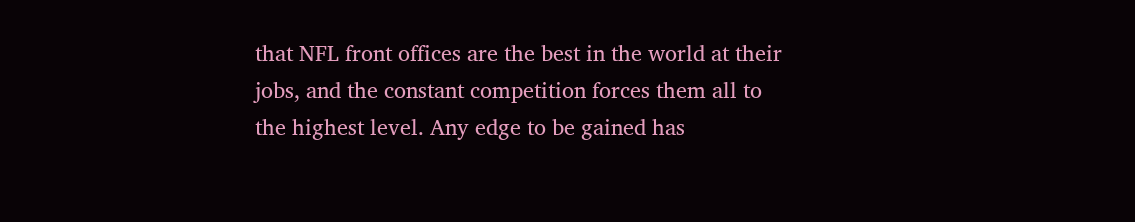that NFL front offices are the best in the world at their jobs, and the constant competition forces them all to the highest level. Any edge to be gained has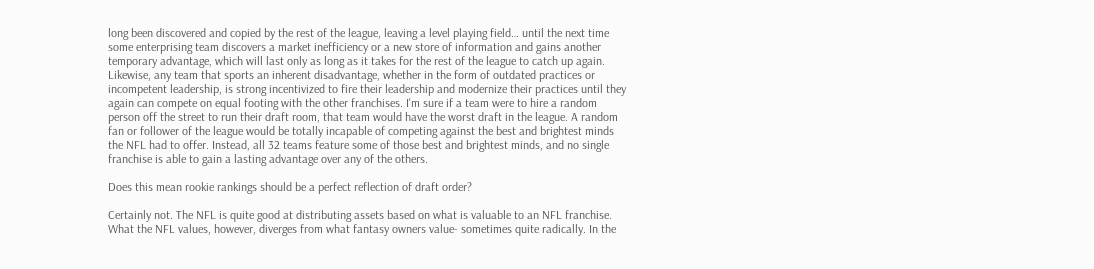long been discovered and copied by the rest of the league, leaving a level playing field… until the next time some enterprising team discovers a market inefficiency or a new store of information and gains another temporary advantage, which will last only as long as it takes for the rest of the league to catch up again. Likewise, any team that sports an inherent disadvantage, whether in the form of outdated practices or incompetent leadership, is strong incentivized to fire their leadership and modernize their practices until they again can compete on equal footing with the other franchises. I'm sure if a team were to hire a random person off the street to run their draft room, that team would have the worst draft in the league. A random fan or follower of the league would be totally incapable of competing against the best and brightest minds the NFL had to offer. Instead, all 32 teams feature some of those best and brightest minds, and no single franchise is able to gain a lasting advantage over any of the others.

Does this mean rookie rankings should be a perfect reflection of draft order?

Certainly not. The NFL is quite good at distributing assets based on what is valuable to an NFL franchise. What the NFL values, however, diverges from what fantasy owners value- sometimes quite radically. In the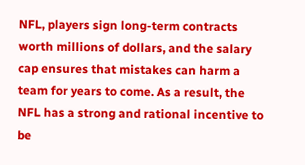NFL, players sign long-term contracts worth millions of dollars, and the salary cap ensures that mistakes can harm a team for years to come. As a result, the NFL has a strong and rational incentive to be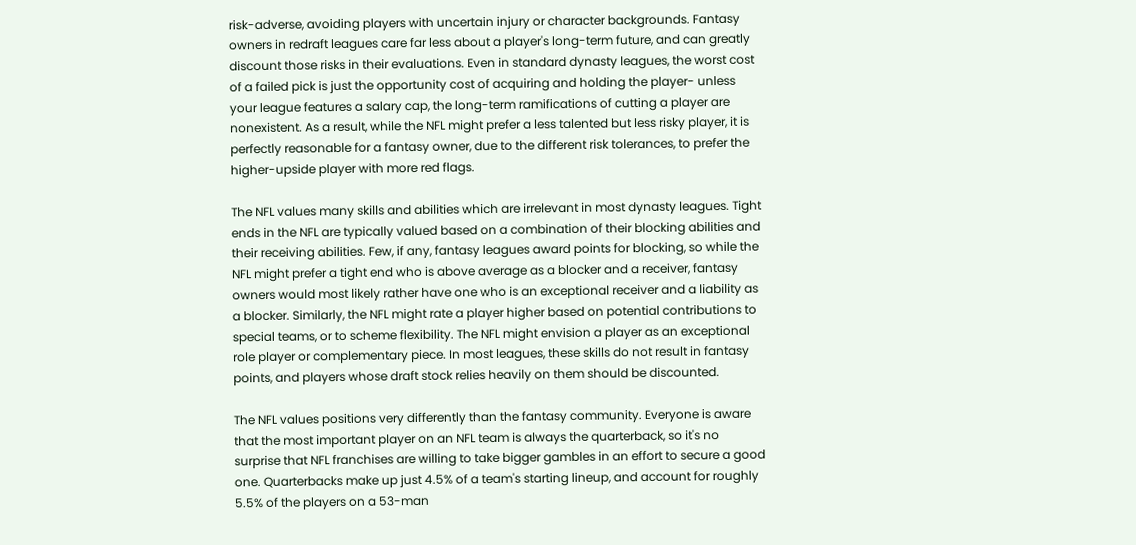risk-adverse, avoiding players with uncertain injury or character backgrounds. Fantasy owners in redraft leagues care far less about a player's long-term future, and can greatly discount those risks in their evaluations. Even in standard dynasty leagues, the worst cost of a failed pick is just the opportunity cost of acquiring and holding the player- unless your league features a salary cap, the long-term ramifications of cutting a player are nonexistent. As a result, while the NFL might prefer a less talented but less risky player, it is perfectly reasonable for a fantasy owner, due to the different risk tolerances, to prefer the higher-upside player with more red flags.

The NFL values many skills and abilities which are irrelevant in most dynasty leagues. Tight ends in the NFL are typically valued based on a combination of their blocking abilities and their receiving abilities. Few, if any, fantasy leagues award points for blocking, so while the NFL might prefer a tight end who is above average as a blocker and a receiver, fantasy owners would most likely rather have one who is an exceptional receiver and a liability as a blocker. Similarly, the NFL might rate a player higher based on potential contributions to special teams, or to scheme flexibility. The NFL might envision a player as an exceptional role player or complementary piece. In most leagues, these skills do not result in fantasy points, and players whose draft stock relies heavily on them should be discounted.

The NFL values positions very differently than the fantasy community. Everyone is aware that the most important player on an NFL team is always the quarterback, so it's no surprise that NFL franchises are willing to take bigger gambles in an effort to secure a good one. Quarterbacks make up just 4.5% of a team's starting lineup, and account for roughly 5.5% of the players on a 53-man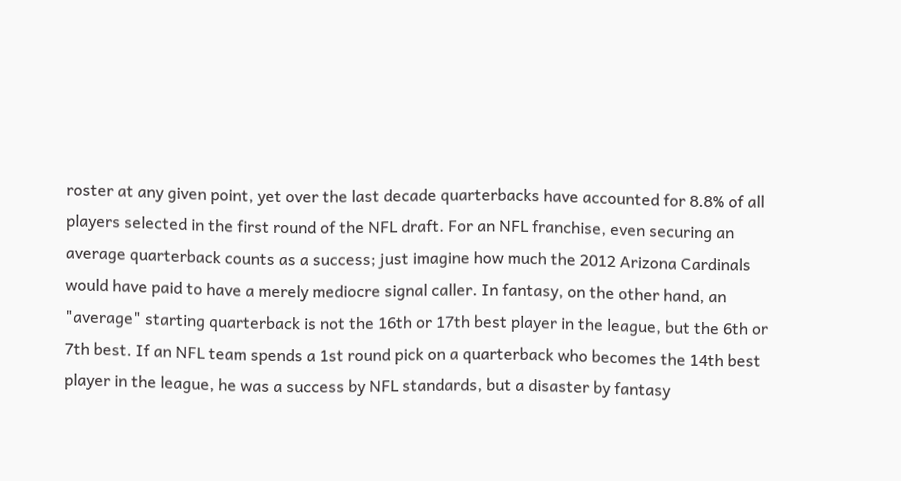roster at any given point, yet over the last decade quarterbacks have accounted for 8.8% of all players selected in the first round of the NFL draft. For an NFL franchise, even securing an average quarterback counts as a success; just imagine how much the 2012 Arizona Cardinals would have paid to have a merely mediocre signal caller. In fantasy, on the other hand, an "average" starting quarterback is not the 16th or 17th best player in the league, but the 6th or 7th best. If an NFL team spends a 1st round pick on a quarterback who becomes the 14th best player in the league, he was a success by NFL standards, but a disaster by fantasy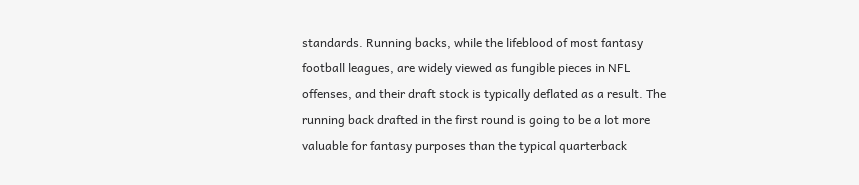standards. Running backs, while the lifeblood of most fantasy football leagues, are widely viewed as fungible pieces in NFL offenses, and their draft stock is typically deflated as a result. The running back drafted in the first round is going to be a lot more valuable for fantasy purposes than the typical quarterback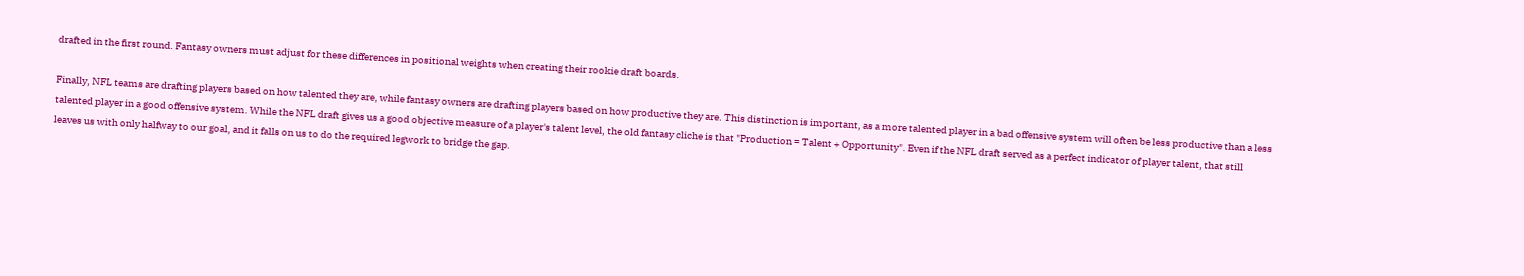drafted in the first round. Fantasy owners must adjust for these differences in positional weights when creating their rookie draft boards.

Finally, NFL teams are drafting players based on how talented they are, while fantasy owners are drafting players based on how productive they are. This distinction is important, as a more talented player in a bad offensive system will often be less productive than a less talented player in a good offensive system. While the NFL draft gives us a good objective measure of a player's talent level, the old fantasy cliche is that "Production = Talent + Opportunity". Even if the NFL draft served as a perfect indicator of player talent, that still leaves us with only halfway to our goal, and it falls on us to do the required legwork to bridge the gap.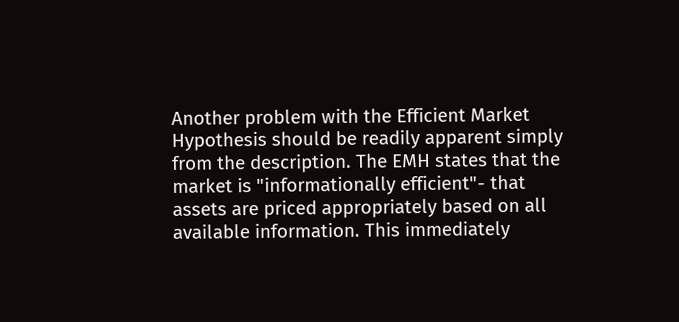Another problem with the Efficient Market Hypothesis should be readily apparent simply from the description. The EMH states that the market is "informationally efficient"- that assets are priced appropriately based on all available information. This immediately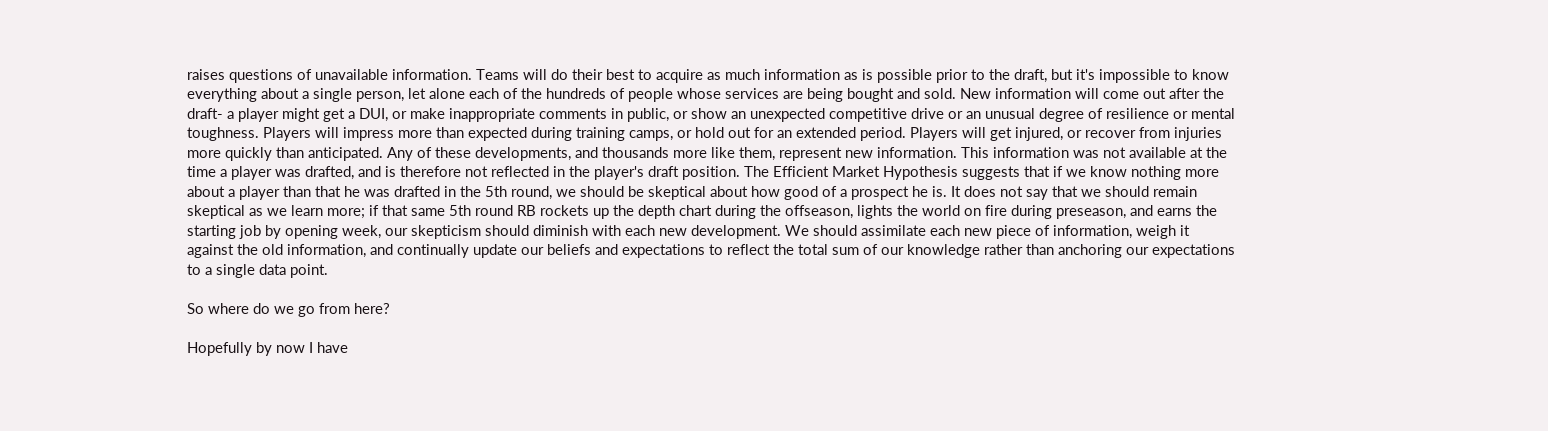raises questions of unavailable information. Teams will do their best to acquire as much information as is possible prior to the draft, but it's impossible to know everything about a single person, let alone each of the hundreds of people whose services are being bought and sold. New information will come out after the draft- a player might get a DUI, or make inappropriate comments in public, or show an unexpected competitive drive or an unusual degree of resilience or mental toughness. Players will impress more than expected during training camps, or hold out for an extended period. Players will get injured, or recover from injuries more quickly than anticipated. Any of these developments, and thousands more like them, represent new information. This information was not available at the time a player was drafted, and is therefore not reflected in the player's draft position. The Efficient Market Hypothesis suggests that if we know nothing more about a player than that he was drafted in the 5th round, we should be skeptical about how good of a prospect he is. It does not say that we should remain skeptical as we learn more; if that same 5th round RB rockets up the depth chart during the offseason, lights the world on fire during preseason, and earns the starting job by opening week, our skepticism should diminish with each new development. We should assimilate each new piece of information, weigh it against the old information, and continually update our beliefs and expectations to reflect the total sum of our knowledge rather than anchoring our expectations to a single data point.

So where do we go from here?

Hopefully by now I have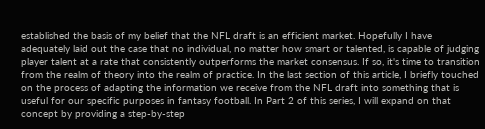established the basis of my belief that the NFL draft is an efficient market. Hopefully I have adequately laid out the case that no individual, no matter how smart or talented, is capable of judging player talent at a rate that consistently outperforms the market consensus. If so, it's time to transition from the realm of theory into the realm of practice. In the last section of this article, I briefly touched on the process of adapting the information we receive from the NFL draft into something that is useful for our specific purposes in fantasy football. In Part 2 of this series, I will expand on that concept by providing a step-by-step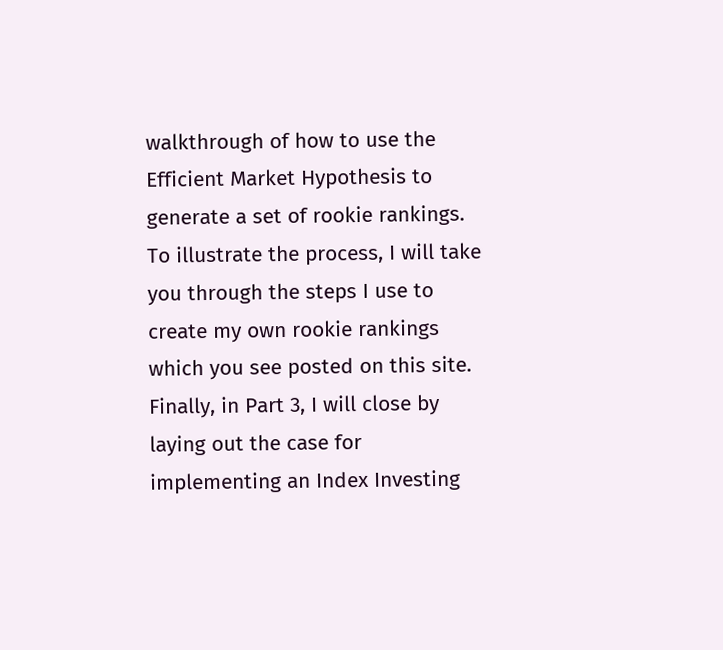walkthrough of how to use the Efficient Market Hypothesis to generate a set of rookie rankings. To illustrate the process, I will take you through the steps I use to create my own rookie rankings which you see posted on this site. Finally, in Part 3, I will close by laying out the case for implementing an Index Investing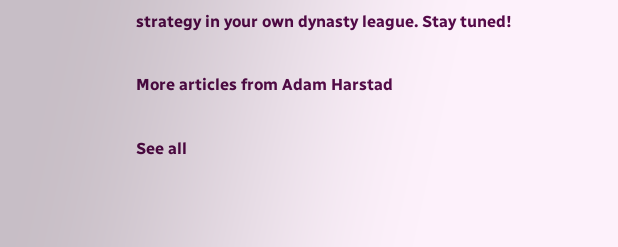strategy in your own dynasty league. Stay tuned!

More articles from Adam Harstad

See all